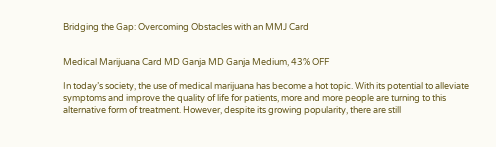Bridging the Gap: Overcoming Obstacles with an MMJ Card


Medical Marijuana Card MD Ganja MD Ganja Medium, 43% OFF

In today’s society, the use of medical marijuana has become a hot topic. With its potential to alleviate symptoms and improve the quality of life for patients, more and more people are turning to this alternative form of treatment. However, despite its growing popularity, there are still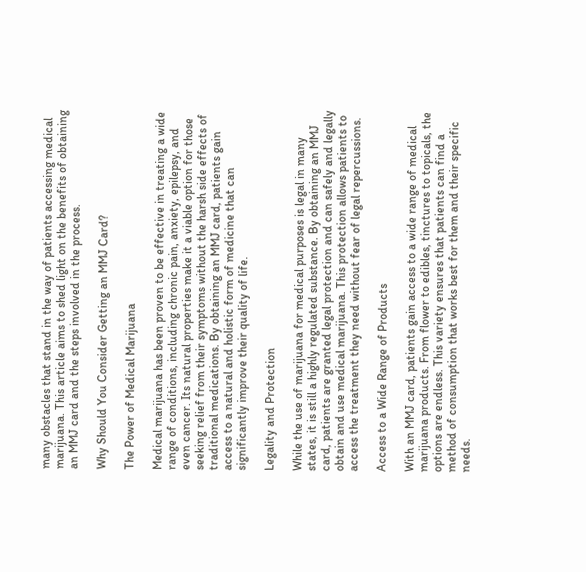many obstacles that stand in the way of patients accessing medical marijuana. This article aims to shed light on the benefits of obtaining an MMJ card and the steps involved in the process.

Why Should You Consider Getting an MMJ Card?

The Power of Medical Marijuana

Medical marijuana has been proven to be effective in treating a wide range of conditions, including chronic pain, anxiety, epilepsy, and even cancer. Its natural properties make it a viable option for those seeking relief from their symptoms without the harsh side effects of traditional medications. By obtaining an MMJ card, patients gain access to a natural and holistic form of medicine that can significantly improve their quality of life.

Legality and Protection

While the use of marijuana for medical purposes is legal in many states, it is still a highly regulated substance. By obtaining an MMJ card, patients are granted legal protection and can safely and legally obtain and use medical marijuana. This protection allows patients to access the treatment they need without fear of legal repercussions.

Access to a Wide Range of Products

With an MMJ card, patients gain access to a wide range of medical marijuana products. From flower to edibles, tinctures to topicals, the options are endless. This variety ensures that patients can find a method of consumption that works best for them and their specific needs.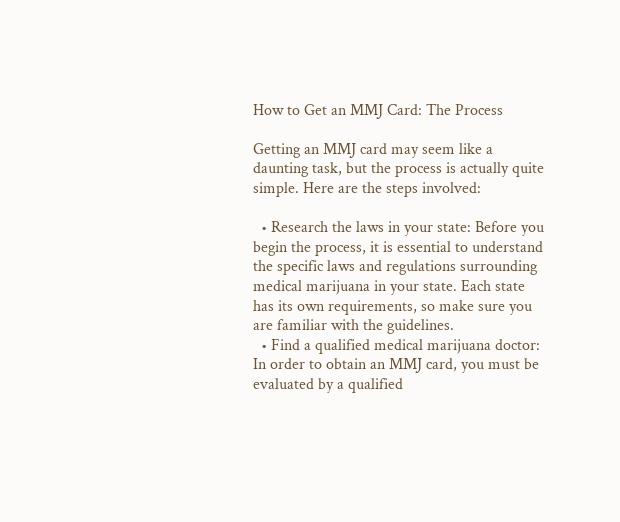How to Get an MMJ Card: The Process

Getting an MMJ card may seem like a daunting task, but the process is actually quite simple. Here are the steps involved:

  • Research the laws in your state: Before you begin the process, it is essential to understand the specific laws and regulations surrounding medical marijuana in your state. Each state has its own requirements, so make sure you are familiar with the guidelines.
  • Find a qualified medical marijuana doctor: In order to obtain an MMJ card, you must be evaluated by a qualified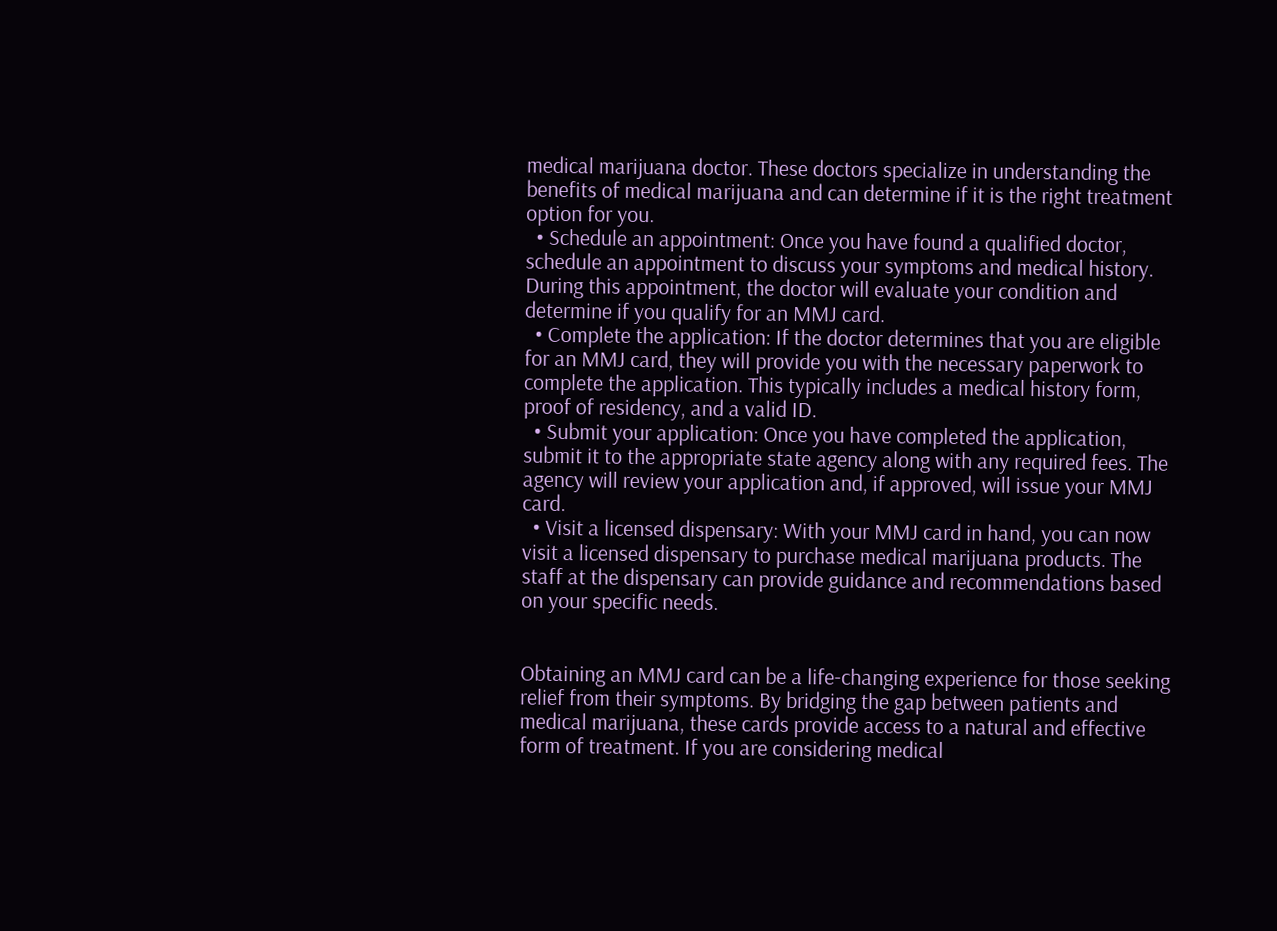medical marijuana doctor. These doctors specialize in understanding the benefits of medical marijuana and can determine if it is the right treatment option for you.
  • Schedule an appointment: Once you have found a qualified doctor, schedule an appointment to discuss your symptoms and medical history. During this appointment, the doctor will evaluate your condition and determine if you qualify for an MMJ card.
  • Complete the application: If the doctor determines that you are eligible for an MMJ card, they will provide you with the necessary paperwork to complete the application. This typically includes a medical history form, proof of residency, and a valid ID.
  • Submit your application: Once you have completed the application, submit it to the appropriate state agency along with any required fees. The agency will review your application and, if approved, will issue your MMJ card.
  • Visit a licensed dispensary: With your MMJ card in hand, you can now visit a licensed dispensary to purchase medical marijuana products. The staff at the dispensary can provide guidance and recommendations based on your specific needs.


Obtaining an MMJ card can be a life-changing experience for those seeking relief from their symptoms. By bridging the gap between patients and medical marijuana, these cards provide access to a natural and effective form of treatment. If you are considering medical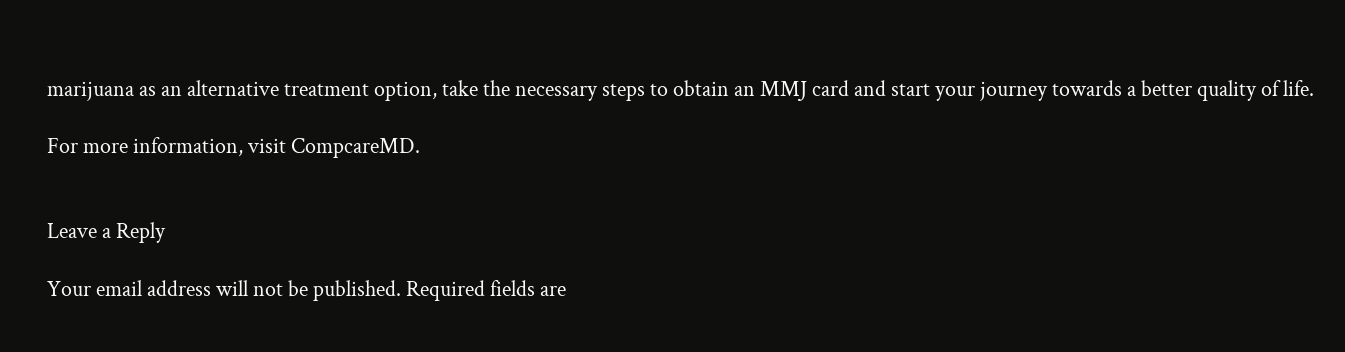marijuana as an alternative treatment option, take the necessary steps to obtain an MMJ card and start your journey towards a better quality of life.

For more information, visit CompcareMD.


Leave a Reply

Your email address will not be published. Required fields are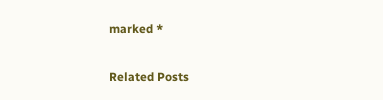marked *

Related Posts